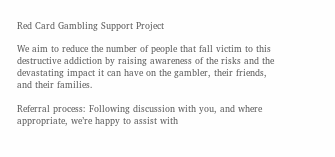Red Card Gambling Support Project

We aim to reduce the number of people that fall victim to this destructive addiction by raising awareness of the risks and the devastating impact it can have on the gambler, their friends, and their families.

Referral process: Following discussion with you, and where appropriate, we’re happy to assist with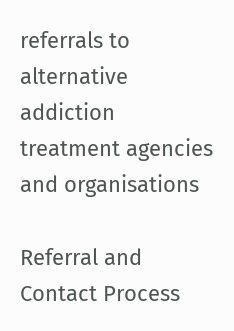referrals to alternative addiction treatment agencies and organisations

Referral and Contact Process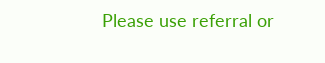Please use referral or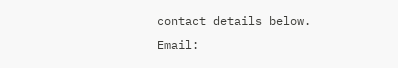contact details below.
Email: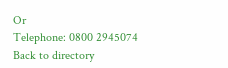Or
Telephone: 0800 2945074
Back to directory